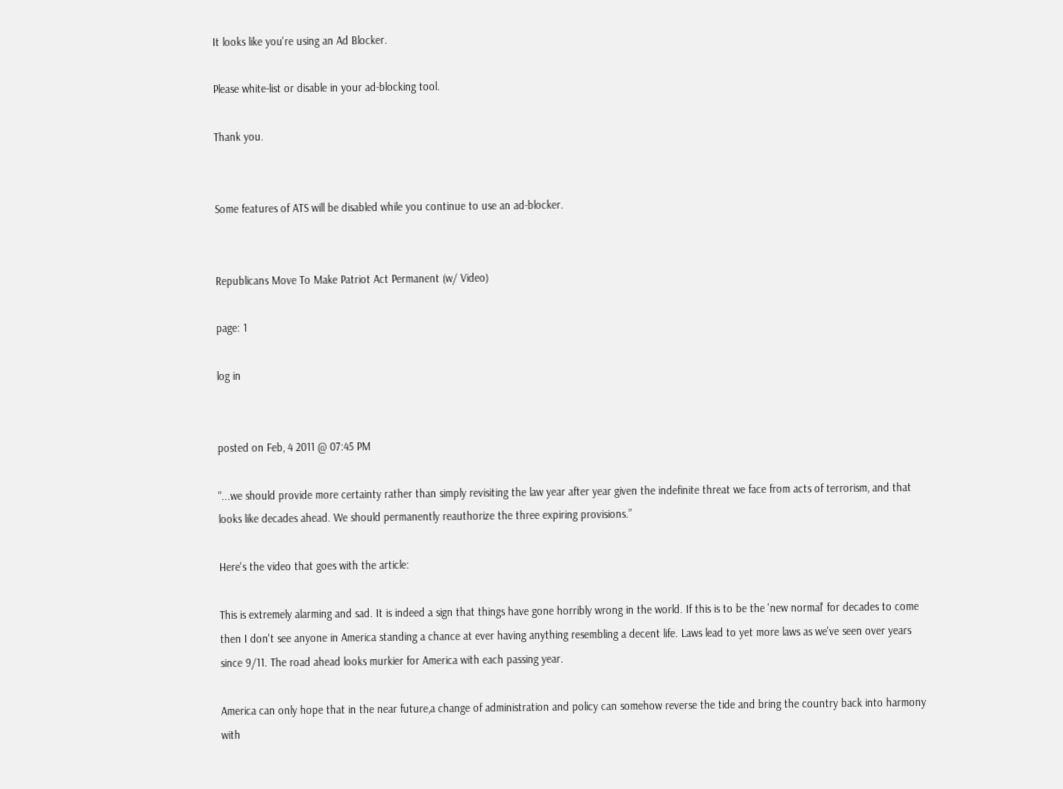It looks like you're using an Ad Blocker.

Please white-list or disable in your ad-blocking tool.

Thank you.


Some features of ATS will be disabled while you continue to use an ad-blocker.


Republicans Move To Make Patriot Act Permanent (w/ Video)

page: 1

log in


posted on Feb, 4 2011 @ 07:45 PM

"...we should provide more certainty rather than simply revisiting the law year after year given the indefinite threat we face from acts of terrorism, and that looks like decades ahead. We should permanently reauthorize the three expiring provisions.”

Here's the video that goes with the article:

This is extremely alarming and sad. It is indeed a sign that things have gone horribly wrong in the world. If this is to be the 'new normal' for decades to come then I don't see anyone in America standing a chance at ever having anything resembling a decent life. Laws lead to yet more laws as we've seen over years since 9/11. The road ahead looks murkier for America with each passing year.

America can only hope that in the near future,a change of administration and policy can somehow reverse the tide and bring the country back into harmony with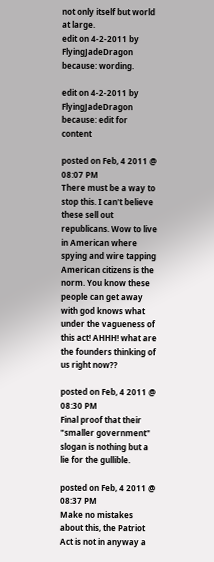not only itself but world at large.
edit on 4-2-2011 by FlyingJadeDragon because: wording.

edit on 4-2-2011 by FlyingJadeDragon because: edit for content

posted on Feb, 4 2011 @ 08:07 PM
There must be a way to stop this. I can't believe these sell out republicans. Wow to live in American where spying and wire tapping American citizens is the norm. You know these people can get away with god knows what under the vagueness of this act! AHHH! what are the founders thinking of us right now??

posted on Feb, 4 2011 @ 08:30 PM
Final proof that their "smaller government" slogan is nothing but a lie for the gullible.

posted on Feb, 4 2011 @ 08:37 PM
Make no mistakes about this, the Patriot Act is not in anyway a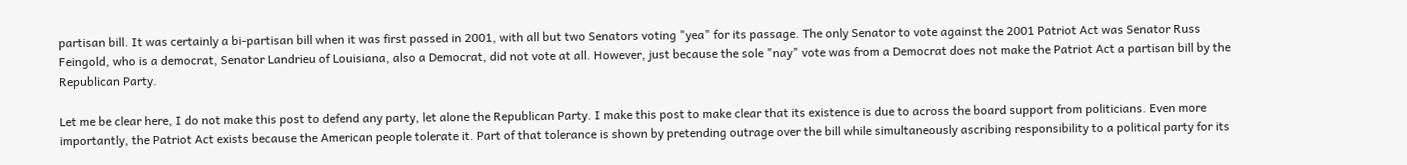partisan bill. It was certainly a bi-partisan bill when it was first passed in 2001, with all but two Senators voting "yea" for its passage. The only Senator to vote against the 2001 Patriot Act was Senator Russ Feingold, who is a democrat, Senator Landrieu of Louisiana, also a Democrat, did not vote at all. However, just because the sole "nay" vote was from a Democrat does not make the Patriot Act a partisan bill by the Republican Party.

Let me be clear here, I do not make this post to defend any party, let alone the Republican Party. I make this post to make clear that its existence is due to across the board support from politicians. Even more importantly, the Patriot Act exists because the American people tolerate it. Part of that tolerance is shown by pretending outrage over the bill while simultaneously ascribing responsibility to a political party for its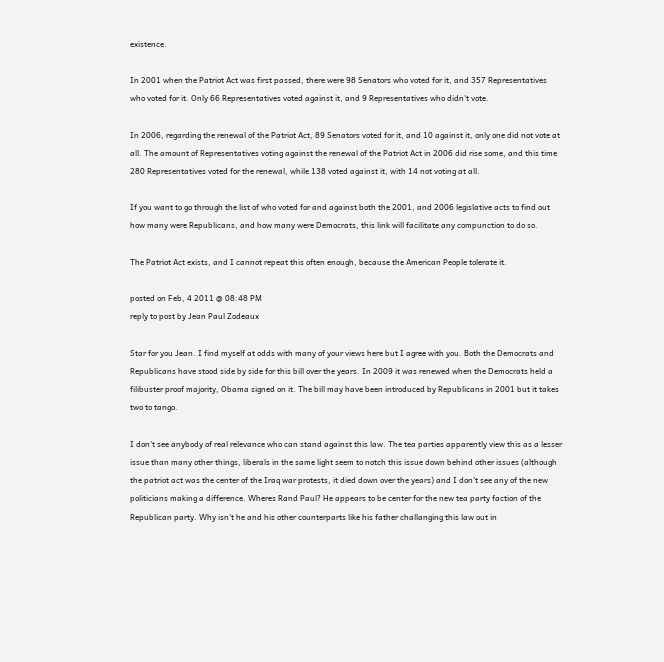existence.

In 2001 when the Patriot Act was first passed, there were 98 Senators who voted for it, and 357 Representatives who voted for it. Only 66 Representatives voted against it, and 9 Representatives who didn't vote.

In 2006, regarding the renewal of the Patriot Act, 89 Senators voted for it, and 10 against it, only one did not vote at all. The amount of Representatives voting against the renewal of the Patriot Act in 2006 did rise some, and this time 280 Representatives voted for the renewal, while 138 voted against it, with 14 not voting at all.

If you want to go through the list of who voted for and against both the 2001, and 2006 legislative acts to find out how many were Republicans, and how many were Democrats, this link will facilitate any compunction to do so.

The Patriot Act exists, and I cannot repeat this often enough, because the American People tolerate it.

posted on Feb, 4 2011 @ 08:48 PM
reply to post by Jean Paul Zodeaux

Star for you Jean. I find myself at odds with many of your views here but I agree with you. Both the Democrats and Republicans have stood side by side for this bill over the years. In 2009 it was renewed when the Democrats held a filibuster proof majority, Obama signed on it. The bill may have been introduced by Republicans in 2001 but it takes two to tango.

I don't see anybody of real relevance who can stand against this law. The tea parties apparently view this as a lesser issue than many other things, liberals in the same light seem to notch this issue down behind other issues (although the patriot act was the center of the Iraq war protests, it died down over the years) and I don't see any of the new politicians making a difference. Wheres Rand Paul? He appears to be center for the new tea party faction of the Republican party. Why isn't he and his other counterparts like his father challanging this law out in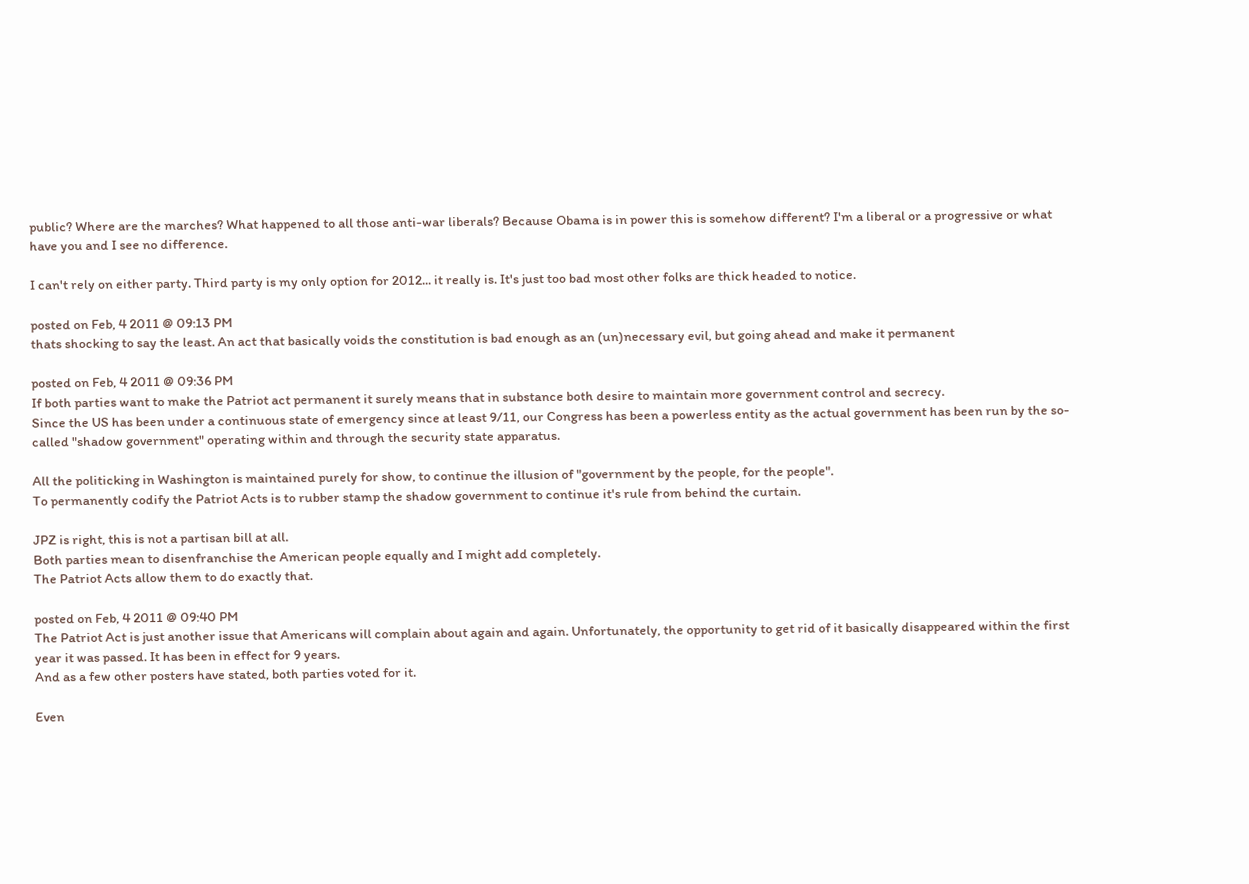public? Where are the marches? What happened to all those anti-war liberals? Because Obama is in power this is somehow different? I'm a liberal or a progressive or what have you and I see no difference.

I can't rely on either party. Third party is my only option for 2012... it really is. It's just too bad most other folks are thick headed to notice.

posted on Feb, 4 2011 @ 09:13 PM
thats shocking to say the least. An act that basically voids the constitution is bad enough as an (un)necessary evil, but going ahead and make it permanent

posted on Feb, 4 2011 @ 09:36 PM
If both parties want to make the Patriot act permanent it surely means that in substance both desire to maintain more government control and secrecy.
Since the US has been under a continuous state of emergency since at least 9/11, our Congress has been a powerless entity as the actual government has been run by the so-called "shadow government" operating within and through the security state apparatus.

All the politicking in Washington is maintained purely for show, to continue the illusion of "government by the people, for the people".
To permanently codify the Patriot Acts is to rubber stamp the shadow government to continue it's rule from behind the curtain.

JPZ is right, this is not a partisan bill at all.
Both parties mean to disenfranchise the American people equally and I might add completely.
The Patriot Acts allow them to do exactly that.

posted on Feb, 4 2011 @ 09:40 PM
The Patriot Act is just another issue that Americans will complain about again and again. Unfortunately, the opportunity to get rid of it basically disappeared within the first year it was passed. It has been in effect for 9 years.
And as a few other posters have stated, both parties voted for it.

Even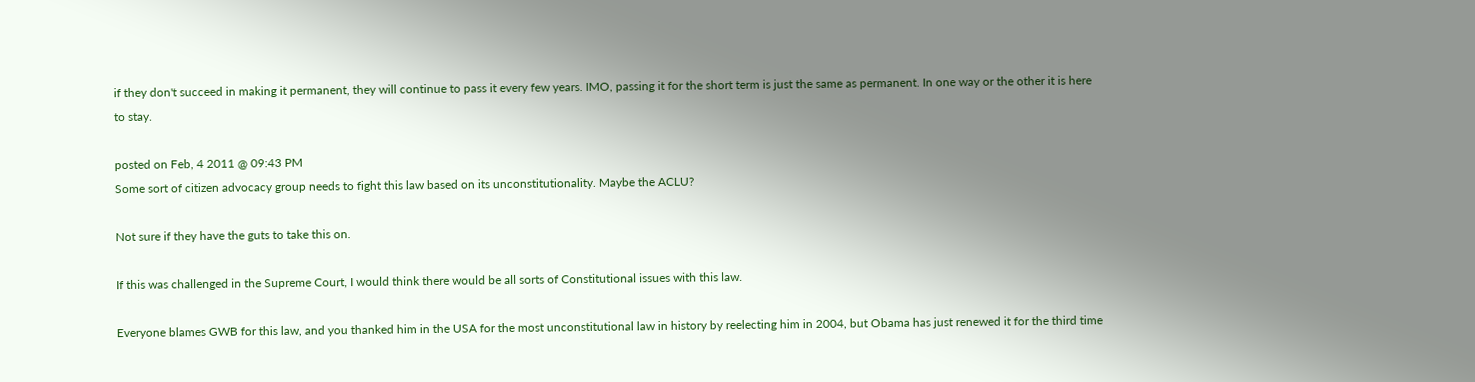if they don't succeed in making it permanent, they will continue to pass it every few years. IMO, passing it for the short term is just the same as permanent. In one way or the other it is here to stay.

posted on Feb, 4 2011 @ 09:43 PM
Some sort of citizen advocacy group needs to fight this law based on its unconstitutionality. Maybe the ACLU?

Not sure if they have the guts to take this on.

If this was challenged in the Supreme Court, I would think there would be all sorts of Constitutional issues with this law.

Everyone blames GWB for this law, and you thanked him in the USA for the most unconstitutional law in history by reelecting him in 2004, but Obama has just renewed it for the third time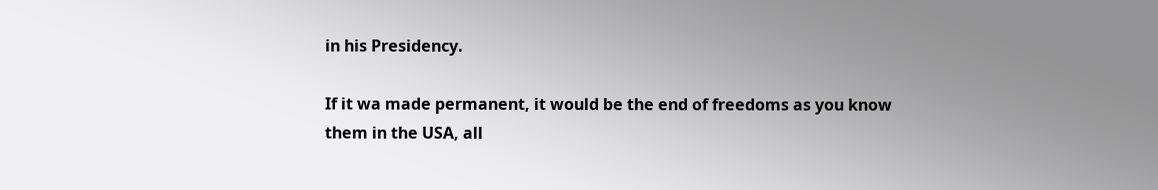in his Presidency.

If it wa made permanent, it would be the end of freedoms as you know them in the USA, all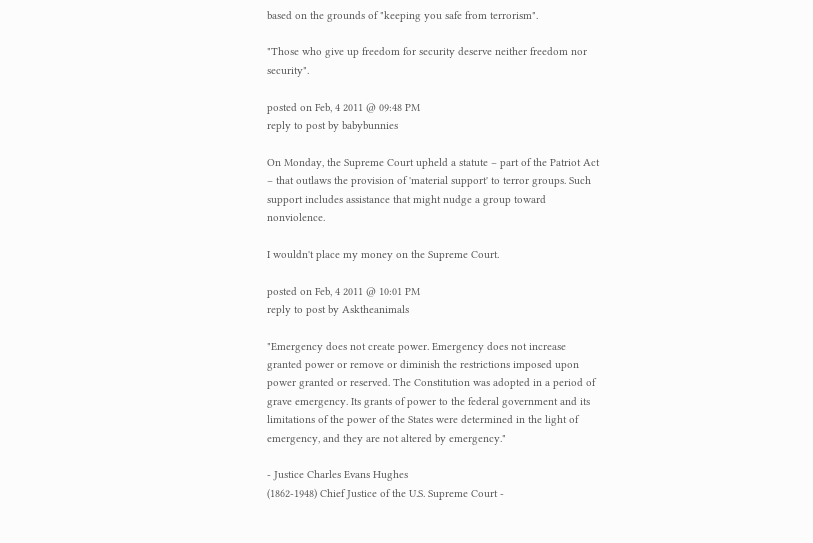based on the grounds of "keeping you safe from terrorism".

"Those who give up freedom for security deserve neither freedom nor security".

posted on Feb, 4 2011 @ 09:48 PM
reply to post by babybunnies

On Monday, the Supreme Court upheld a statute – part of the Patriot Act – that outlaws the provision of 'material support' to terror groups. Such support includes assistance that might nudge a group toward nonviolence.

I wouldn't place my money on the Supreme Court.

posted on Feb, 4 2011 @ 10:01 PM
reply to post by Asktheanimals

"Emergency does not create power. Emergency does not increase granted power or remove or diminish the restrictions imposed upon power granted or reserved. The Constitution was adopted in a period of grave emergency. Its grants of power to the federal government and its limitations of the power of the States were determined in the light of emergency, and they are not altered by emergency."

- Justice Charles Evans Hughes
(1862-1948) Chief Justice of the U.S. Supreme Court -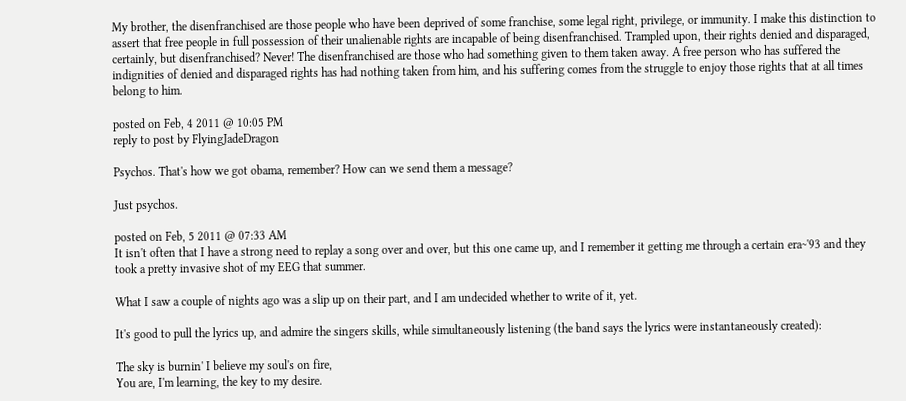My brother, the disenfranchised are those people who have been deprived of some franchise, some legal right, privilege, or immunity. I make this distinction to assert that free people in full possession of their unalienable rights are incapable of being disenfranchised. Trampled upon, their rights denied and disparaged, certainly, but disenfranchised? Never! The disenfranchised are those who had something given to them taken away. A free person who has suffered the indignities of denied and disparaged rights has had nothing taken from him, and his suffering comes from the struggle to enjoy those rights that at all times belong to him.

posted on Feb, 4 2011 @ 10:05 PM
reply to post by FlyingJadeDragon

Psychos. That's how we got obama, remember? How can we send them a message?

Just psychos.

posted on Feb, 5 2011 @ 07:33 AM
It isn't often that I have a strong need to replay a song over and over, but this one came up, and I remember it getting me through a certain era~'93 and they took a pretty invasive shot of my EEG that summer.

What I saw a couple of nights ago was a slip up on their part, and I am undecided whether to write of it, yet.

It's good to pull the lyrics up, and admire the singers skills, while simultaneously listening (the band says the lyrics were instantaneously created):

The sky is burnin' I believe my soul's on fire,
You are, I'm learning, the key to my desire.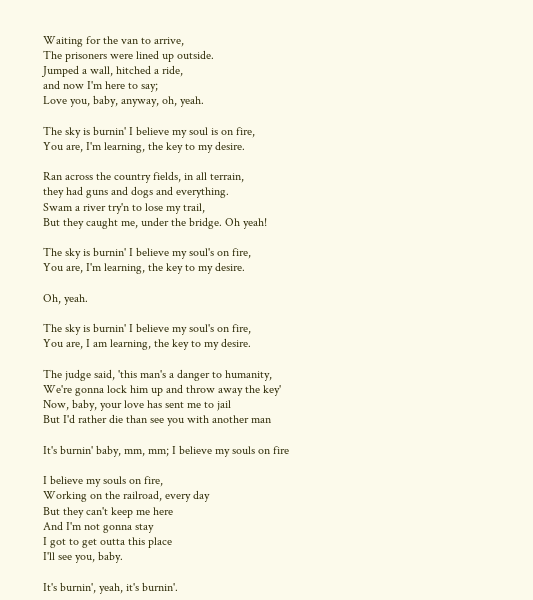Waiting for the van to arrive,
The prisoners were lined up outside.
Jumped a wall, hitched a ride,
and now I'm here to say;
Love you, baby, anyway, oh, yeah.

The sky is burnin' I believe my soul is on fire,
You are, I'm learning, the key to my desire.

Ran across the country fields, in all terrain,
they had guns and dogs and everything.
Swam a river try'n to lose my trail,
But they caught me, under the bridge. Oh yeah!

The sky is burnin' I believe my soul's on fire,
You are, I'm learning, the key to my desire.

Oh, yeah.

The sky is burnin' I believe my soul's on fire,
You are, I am learning, the key to my desire.

The judge said, 'this man's a danger to humanity,
We're gonna lock him up and throw away the key'
Now, baby, your love has sent me to jail
But I'd rather die than see you with another man

It's burnin' baby, mm, mm; I believe my souls on fire

I believe my souls on fire,
Working on the railroad, every day
But they can't keep me here
And I'm not gonna stay
I got to get outta this place
I'll see you, baby.

It's burnin', yeah, it's burnin'.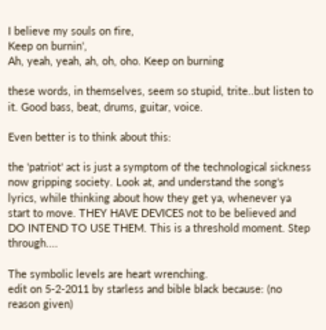I believe my souls on fire,
Keep on burnin',
Ah, yeah, yeah, ah, oh, oho. Keep on burning

these words, in themselves, seem so stupid, trite..but listen to it. Good bass, beat, drums, guitar, voice.

Even better is to think about this:

the 'patriot' act is just a symptom of the technological sickness now gripping society. Look at, and understand the song's lyrics, while thinking about how they get ya, whenever ya start to move. THEY HAVE DEVICES not to be believed and DO INTEND TO USE THEM. This is a threshold moment. Step through....

The symbolic levels are heart wrenching.
edit on 5-2-2011 by starless and bible black because: (no reason given)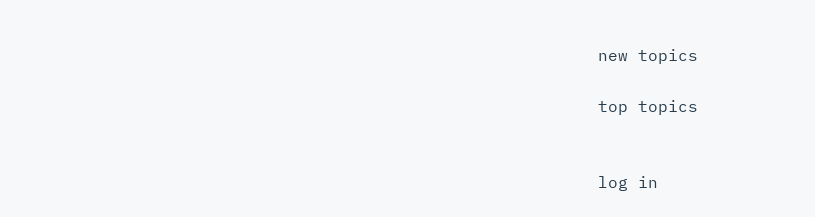new topics

top topics


log in